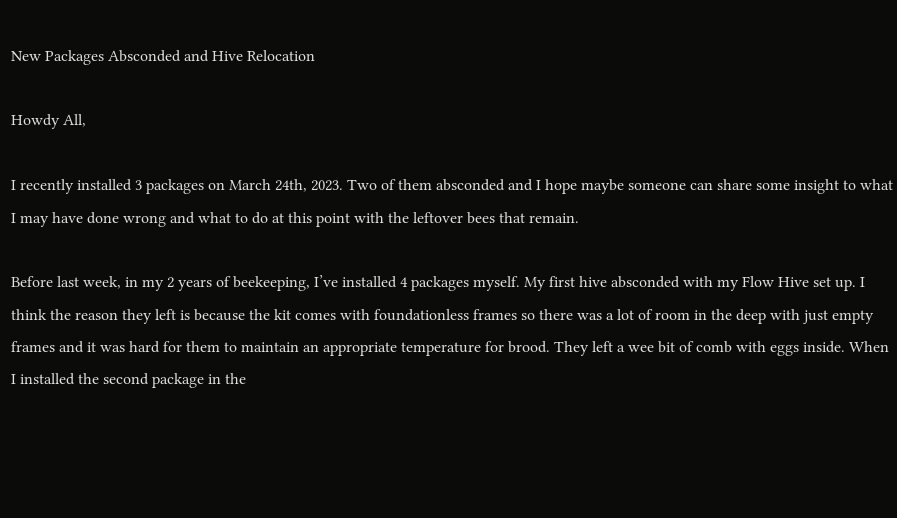New Packages Absconded and Hive Relocation

Howdy All,

I recently installed 3 packages on March 24th, 2023. Two of them absconded and I hope maybe someone can share some insight to what I may have done wrong and what to do at this point with the leftover bees that remain.

Before last week, in my 2 years of beekeeping, I’ve installed 4 packages myself. My first hive absconded with my Flow Hive set up. I think the reason they left is because the kit comes with foundationless frames so there was a lot of room in the deep with just empty frames and it was hard for them to maintain an appropriate temperature for brood. They left a wee bit of comb with eggs inside. When I installed the second package in the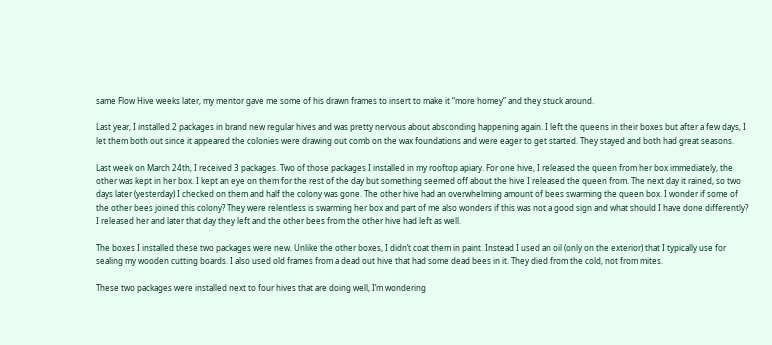same Flow Hive weeks later, my mentor gave me some of his drawn frames to insert to make it “more homey” and they stuck around.

Last year, I installed 2 packages in brand new regular hives and was pretty nervous about absconding happening again. I left the queens in their boxes but after a few days, I let them both out since it appeared the colonies were drawing out comb on the wax foundations and were eager to get started. They stayed and both had great seasons.

Last week on March 24th, I received 3 packages. Two of those packages I installed in my rooftop apiary. For one hive, I released the queen from her box immediately, the other was kept in her box. I kept an eye on them for the rest of the day but something seemed off about the hive I released the queen from. The next day it rained, so two days later (yesterday) I checked on them and half the colony was gone. The other hive had an overwhelming amount of bees swarming the queen box. I wonder if some of the other bees joined this colony? They were relentless is swarming her box and part of me also wonders if this was not a good sign and what should I have done differently? I released her and later that day they left and the other bees from the other hive had left as well.

The boxes I installed these two packages were new. Unlike the other boxes, I didn’t coat them in paint. Instead I used an oil (only on the exterior) that I typically use for sealing my wooden cutting boards. I also used old frames from a dead out hive that had some dead bees in it. They died from the cold, not from mites.

These two packages were installed next to four hives that are doing well, I’m wondering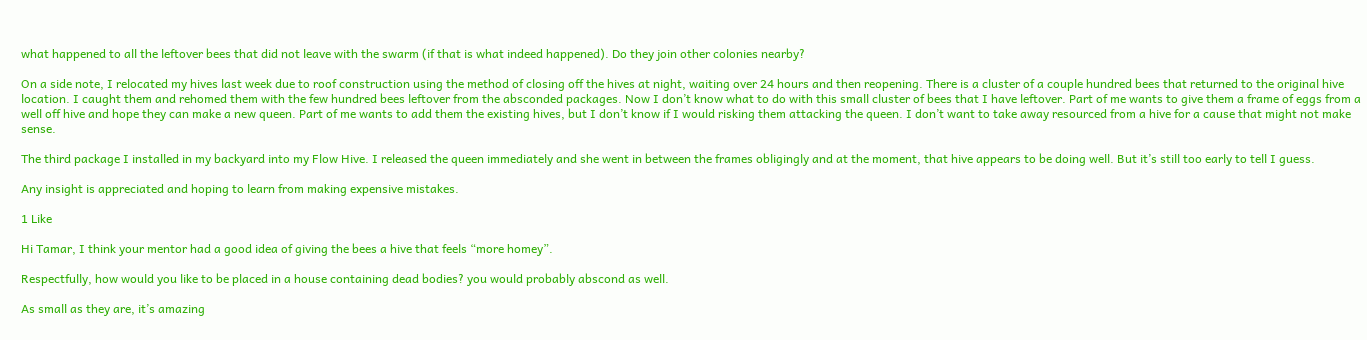what happened to all the leftover bees that did not leave with the swarm (if that is what indeed happened). Do they join other colonies nearby?

On a side note, I relocated my hives last week due to roof construction using the method of closing off the hives at night, waiting over 24 hours and then reopening. There is a cluster of a couple hundred bees that returned to the original hive location. I caught them and rehomed them with the few hundred bees leftover from the absconded packages. Now I don’t know what to do with this small cluster of bees that I have leftover. Part of me wants to give them a frame of eggs from a well off hive and hope they can make a new queen. Part of me wants to add them the existing hives, but I don’t know if I would risking them attacking the queen. I don’t want to take away resourced from a hive for a cause that might not make sense.

The third package I installed in my backyard into my Flow Hive. I released the queen immediately and she went in between the frames obligingly and at the moment, that hive appears to be doing well. But it’s still too early to tell I guess.

Any insight is appreciated and hoping to learn from making expensive mistakes.

1 Like

Hi Tamar, I think your mentor had a good idea of giving the bees a hive that feels “more homey”.

Respectfully, how would you like to be placed in a house containing dead bodies? you would probably abscond as well.

As small as they are, it’s amazing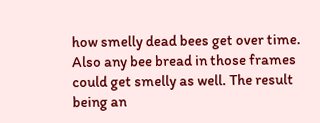how smelly dead bees get over time. Also any bee bread in those frames could get smelly as well. The result being an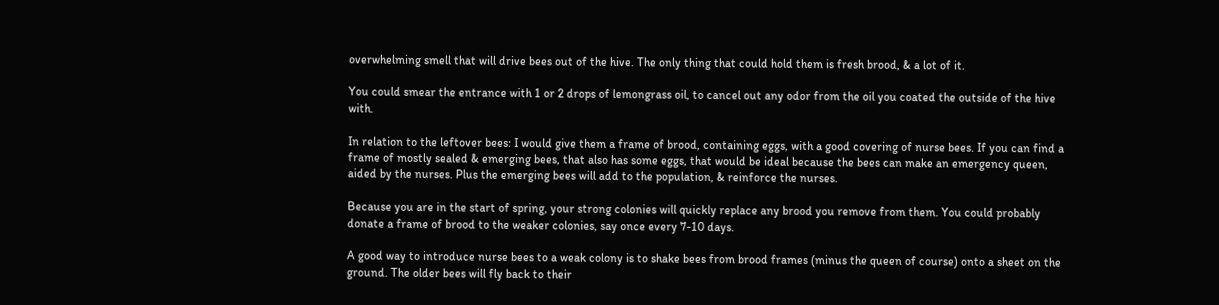overwhelming smell that will drive bees out of the hive. The only thing that could hold them is fresh brood, & a lot of it.

You could smear the entrance with 1 or 2 drops of lemongrass oil, to cancel out any odor from the oil you coated the outside of the hive with.

In relation to the leftover bees: I would give them a frame of brood, containing eggs, with a good covering of nurse bees. If you can find a frame of mostly sealed & emerging bees, that also has some eggs, that would be ideal because the bees can make an emergency queen, aided by the nurses. Plus the emerging bees will add to the population, & reinforce the nurses.

Because you are in the start of spring, your strong colonies will quickly replace any brood you remove from them. You could probably donate a frame of brood to the weaker colonies, say once every 7-10 days.

A good way to introduce nurse bees to a weak colony is to shake bees from brood frames (minus the queen of course) onto a sheet on the ground. The older bees will fly back to their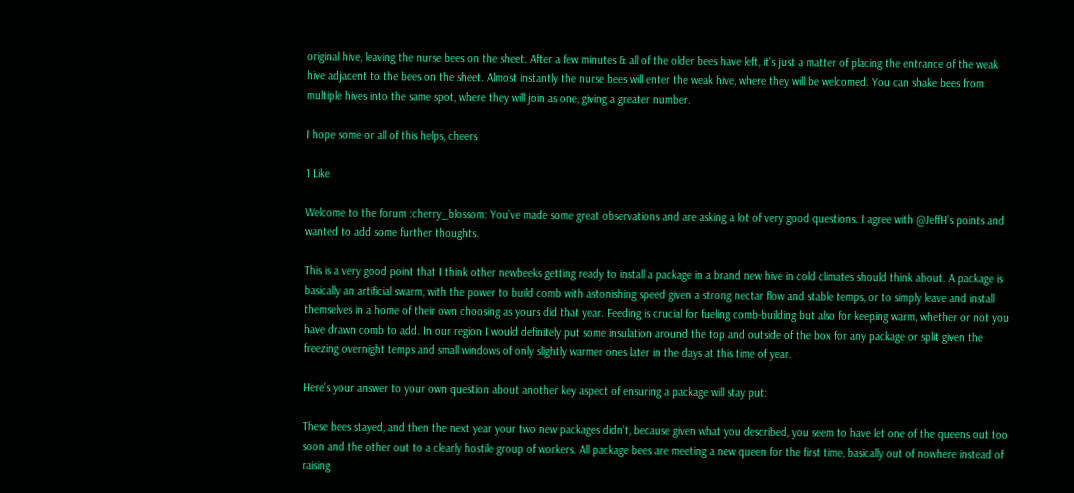original hive, leaving the nurse bees on the sheet. After a few minutes & all of the older bees have left, it’s just a matter of placing the entrance of the weak hive adjacent to the bees on the sheet. Almost instantly the nurse bees will enter the weak hive, where they will be welcomed. You can shake bees from multiple hives into the same spot, where they will join as one, giving a greater number.

I hope some or all of this helps, cheers

1 Like

Welcome to the forum :cherry_blossom: You’ve made some great observations and are asking a lot of very good questions. I agree with @JeffH’s points and wanted to add some further thoughts.

This is a very good point that I think other newbeeks getting ready to install a package in a brand new hive in cold climates should think about. A package is basically an artificial swarm, with the power to build comb with astonishing speed given a strong nectar flow and stable temps, or to simply leave and install themselves in a home of their own choosing as yours did that year. Feeding is crucial for fueling comb-building but also for keeping warm, whether or not you have drawn comb to add. In our region I would definitely put some insulation around the top and outside of the box for any package or split given the freezing overnight temps and small windows of only slightly warmer ones later in the days at this time of year.

Here’s your answer to your own question about another key aspect of ensuring a package will stay put:

These bees stayed, and then the next year your two new packages didn’t, because given what you described, you seem to have let one of the queens out too soon and the other out to a clearly hostile group of workers. All package bees are meeting a new queen for the first time, basically out of nowhere instead of raising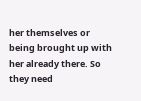her themselves or being brought up with her already there. So they need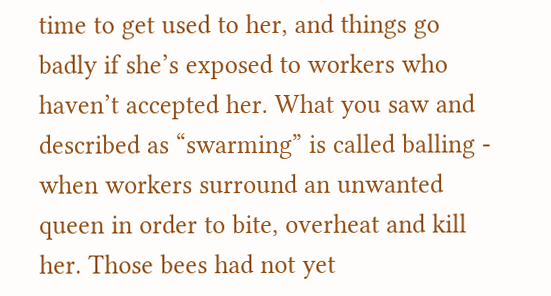time to get used to her, and things go badly if she’s exposed to workers who haven’t accepted her. What you saw and described as “swarming” is called balling - when workers surround an unwanted queen in order to bite, overheat and kill her. Those bees had not yet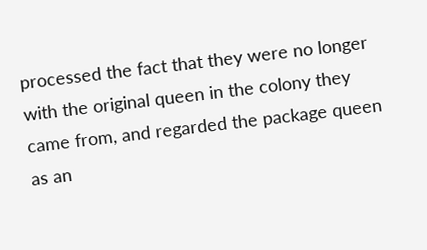processed the fact that they were no longer with the original queen in the colony they came from, and regarded the package queen as an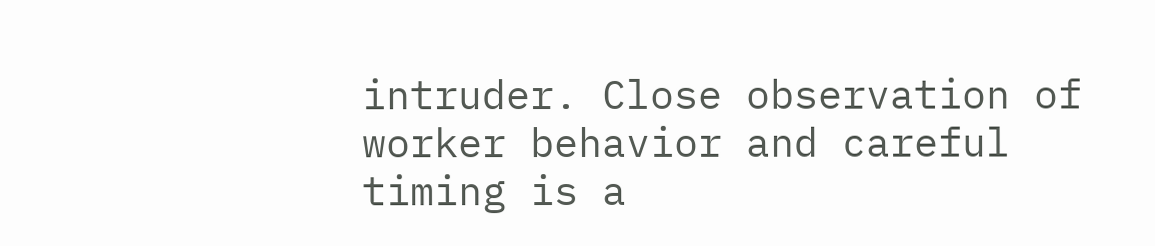intruder. Close observation of worker behavior and careful timing is a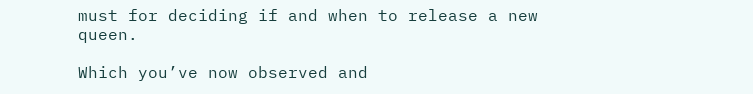must for deciding if and when to release a new queen.

Which you’ve now observed and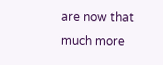are now that much more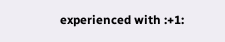experienced with :+1: